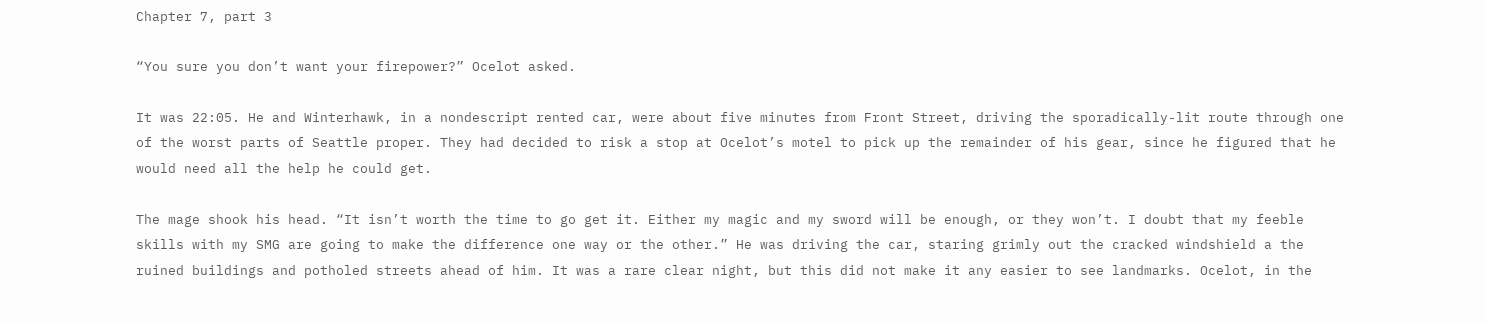Chapter 7, part 3

“You sure you don’t want your firepower?” Ocelot asked.

It was 22:05. He and Winterhawk, in a nondescript rented car, were about five minutes from Front Street, driving the sporadically-lit route through one of the worst parts of Seattle proper. They had decided to risk a stop at Ocelot’s motel to pick up the remainder of his gear, since he figured that he would need all the help he could get.

The mage shook his head. “It isn’t worth the time to go get it. Either my magic and my sword will be enough, or they won’t. I doubt that my feeble skills with my SMG are going to make the difference one way or the other.” He was driving the car, staring grimly out the cracked windshield a the ruined buildings and potholed streets ahead of him. It was a rare clear night, but this did not make it any easier to see landmarks. Ocelot, in the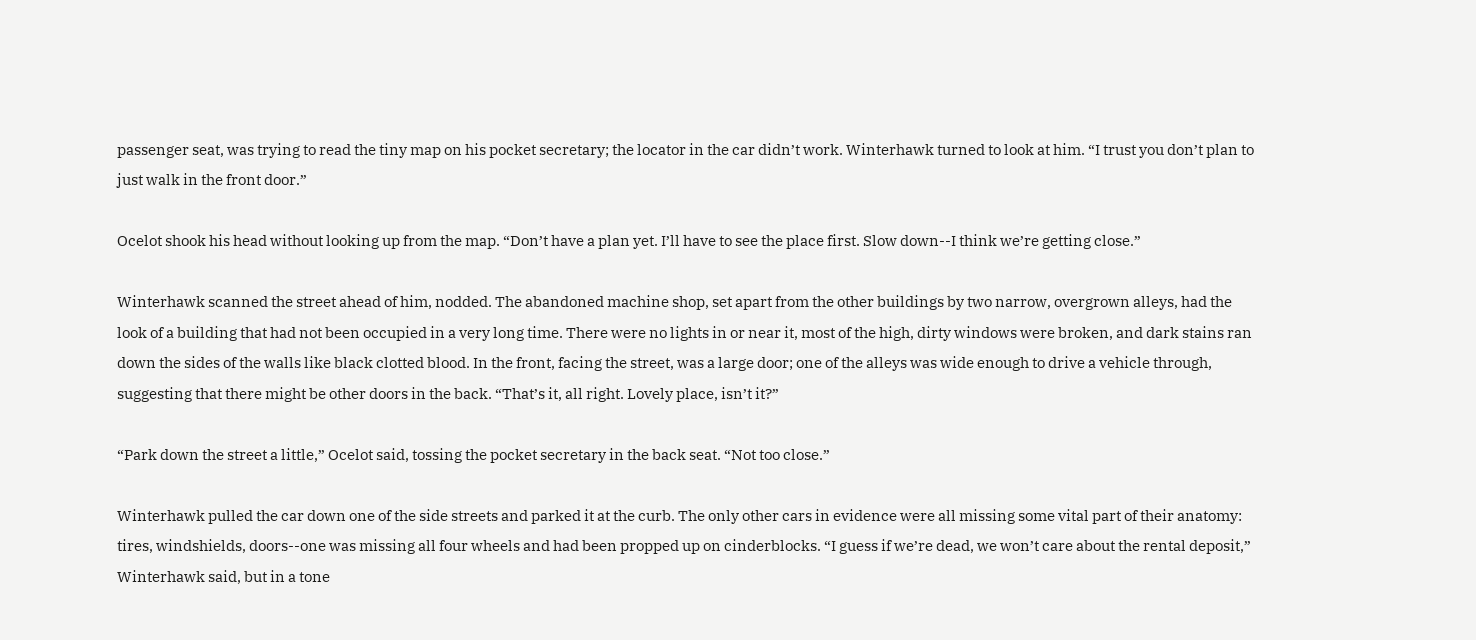passenger seat, was trying to read the tiny map on his pocket secretary; the locator in the car didn’t work. Winterhawk turned to look at him. “I trust you don’t plan to just walk in the front door.”

Ocelot shook his head without looking up from the map. “Don’t have a plan yet. I’ll have to see the place first. Slow down--I think we’re getting close.”

Winterhawk scanned the street ahead of him, nodded. The abandoned machine shop, set apart from the other buildings by two narrow, overgrown alleys, had the look of a building that had not been occupied in a very long time. There were no lights in or near it, most of the high, dirty windows were broken, and dark stains ran down the sides of the walls like black clotted blood. In the front, facing the street, was a large door; one of the alleys was wide enough to drive a vehicle through, suggesting that there might be other doors in the back. “That’s it, all right. Lovely place, isn’t it?”

“Park down the street a little,” Ocelot said, tossing the pocket secretary in the back seat. “Not too close.”

Winterhawk pulled the car down one of the side streets and parked it at the curb. The only other cars in evidence were all missing some vital part of their anatomy: tires, windshields, doors--one was missing all four wheels and had been propped up on cinderblocks. “I guess if we’re dead, we won’t care about the rental deposit,” Winterhawk said, but in a tone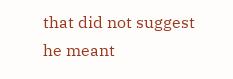that did not suggest he meant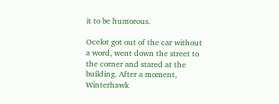it to be humorous.

Ocelot got out of the car without a word, went down the street to the corner and stared at the building. After a moment, Winterhawk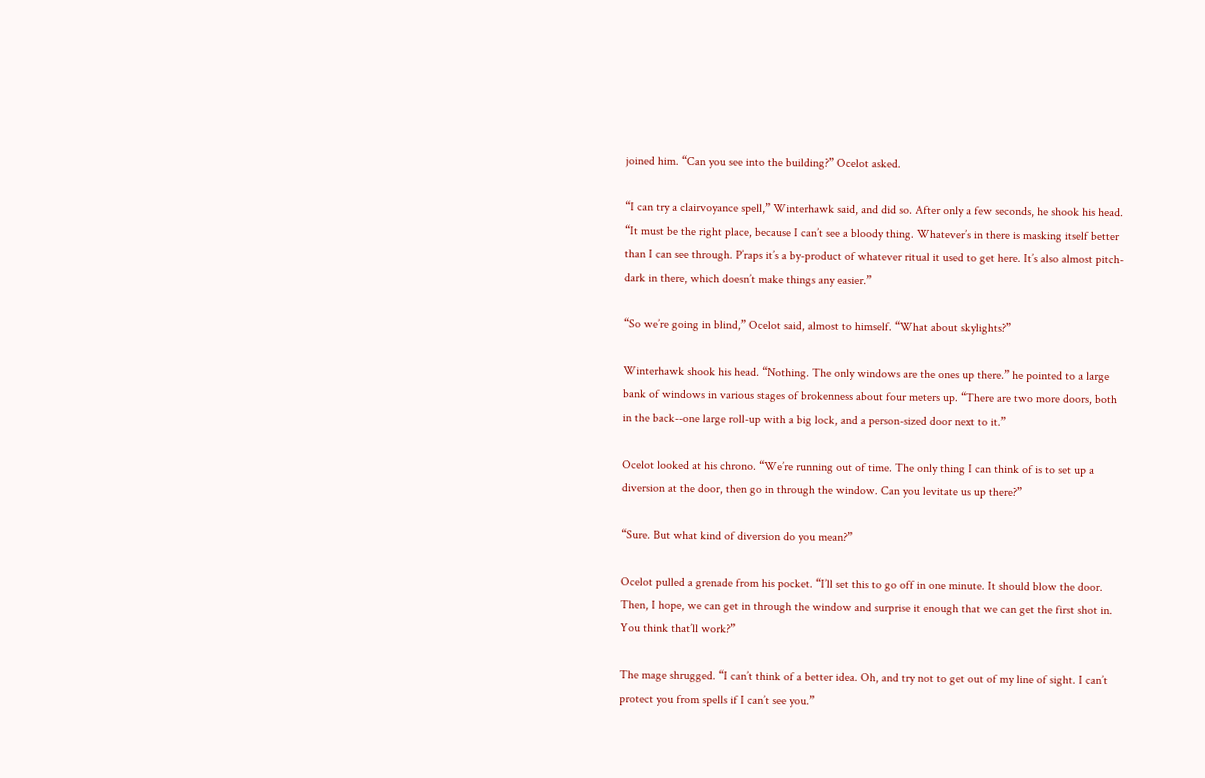joined him. “Can you see into the building?” Ocelot asked.

“I can try a clairvoyance spell,” Winterhawk said, and did so. After only a few seconds, he shook his head. “It must be the right place, because I can’t see a bloody thing. Whatever’s in there is masking itself better than I can see through. P’raps it’s a by-product of whatever ritual it used to get here. It’s also almost pitch-dark in there, which doesn’t make things any easier.”

“So we’re going in blind,” Ocelot said, almost to himself. “What about skylights?”

Winterhawk shook his head. “Nothing. The only windows are the ones up there.” he pointed to a large bank of windows in various stages of brokenness about four meters up. “There are two more doors, both in the back--one large roll-up with a big lock, and a person-sized door next to it.”

Ocelot looked at his chrono. “We’re running out of time. The only thing I can think of is to set up a diversion at the door, then go in through the window. Can you levitate us up there?”

“Sure. But what kind of diversion do you mean?”

Ocelot pulled a grenade from his pocket. “I’ll set this to go off in one minute. It should blow the door. Then, I hope, we can get in through the window and surprise it enough that we can get the first shot in. You think that’ll work?”

The mage shrugged. “I can’t think of a better idea. Oh, and try not to get out of my line of sight. I can’t protect you from spells if I can’t see you.”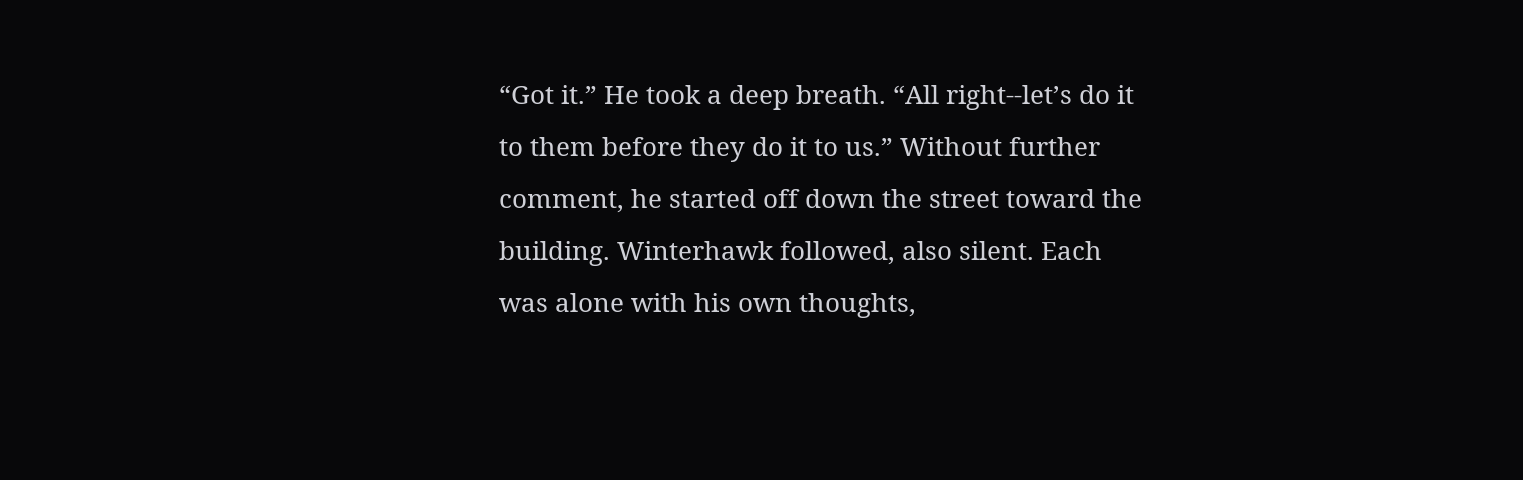“Got it.” He took a deep breath. “All right--let’s do it to them before they do it to us.” Without further comment, he started off down the street toward the building. Winterhawk followed, also silent. Each was alone with his own thoughts,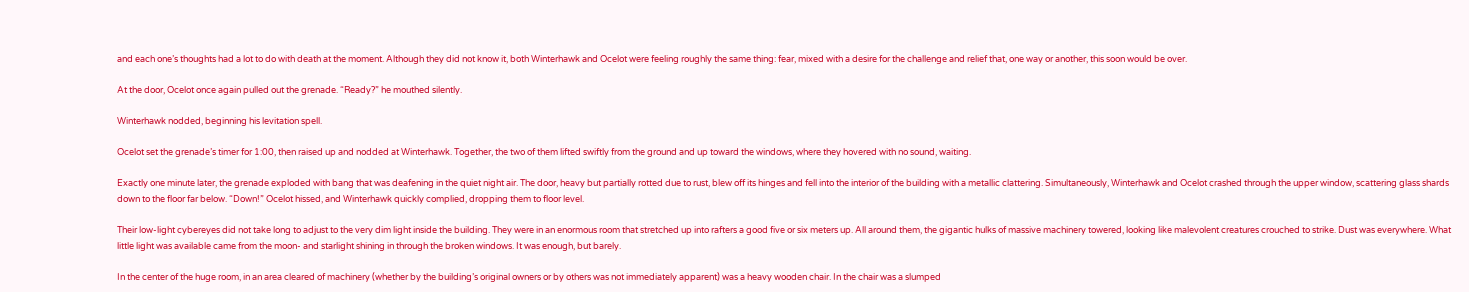and each one’s thoughts had a lot to do with death at the moment. Although they did not know it, both Winterhawk and Ocelot were feeling roughly the same thing: fear, mixed with a desire for the challenge and relief that, one way or another, this soon would be over.

At the door, Ocelot once again pulled out the grenade. “Ready?” he mouthed silently.

Winterhawk nodded, beginning his levitation spell.

Ocelot set the grenade’s timer for 1:00, then raised up and nodded at Winterhawk. Together, the two of them lifted swiftly from the ground and up toward the windows, where they hovered with no sound, waiting.

Exactly one minute later, the grenade exploded with bang that was deafening in the quiet night air. The door, heavy but partially rotted due to rust, blew off its hinges and fell into the interior of the building with a metallic clattering. Simultaneously, Winterhawk and Ocelot crashed through the upper window, scattering glass shards down to the floor far below. “Down!” Ocelot hissed, and Winterhawk quickly complied, dropping them to floor level.

Their low-light cybereyes did not take long to adjust to the very dim light inside the building. They were in an enormous room that stretched up into rafters a good five or six meters up. All around them, the gigantic hulks of massive machinery towered, looking like malevolent creatures crouched to strike. Dust was everywhere. What little light was available came from the moon- and starlight shining in through the broken windows. It was enough, but barely.

In the center of the huge room, in an area cleared of machinery (whether by the building’s original owners or by others was not immediately apparent) was a heavy wooden chair. In the chair was a slumped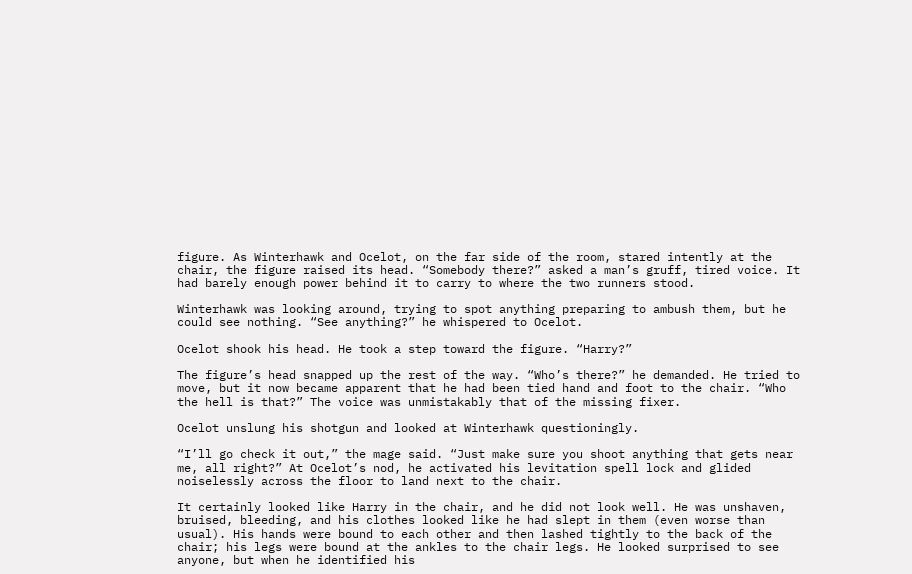figure. As Winterhawk and Ocelot, on the far side of the room, stared intently at the chair, the figure raised its head. “Somebody there?” asked a man’s gruff, tired voice. It had barely enough power behind it to carry to where the two runners stood.

Winterhawk was looking around, trying to spot anything preparing to ambush them, but he could see nothing. “See anything?” he whispered to Ocelot.

Ocelot shook his head. He took a step toward the figure. “Harry?”

The figure’s head snapped up the rest of the way. “Who’s there?” he demanded. He tried to move, but it now became apparent that he had been tied hand and foot to the chair. “Who the hell is that?” The voice was unmistakably that of the missing fixer.

Ocelot unslung his shotgun and looked at Winterhawk questioningly.

“I’ll go check it out,” the mage said. “Just make sure you shoot anything that gets near me, all right?” At Ocelot’s nod, he activated his levitation spell lock and glided noiselessly across the floor to land next to the chair.

It certainly looked like Harry in the chair, and he did not look well. He was unshaven, bruised, bleeding, and his clothes looked like he had slept in them (even worse than usual). His hands were bound to each other and then lashed tightly to the back of the chair; his legs were bound at the ankles to the chair legs. He looked surprised to see anyone, but when he identified his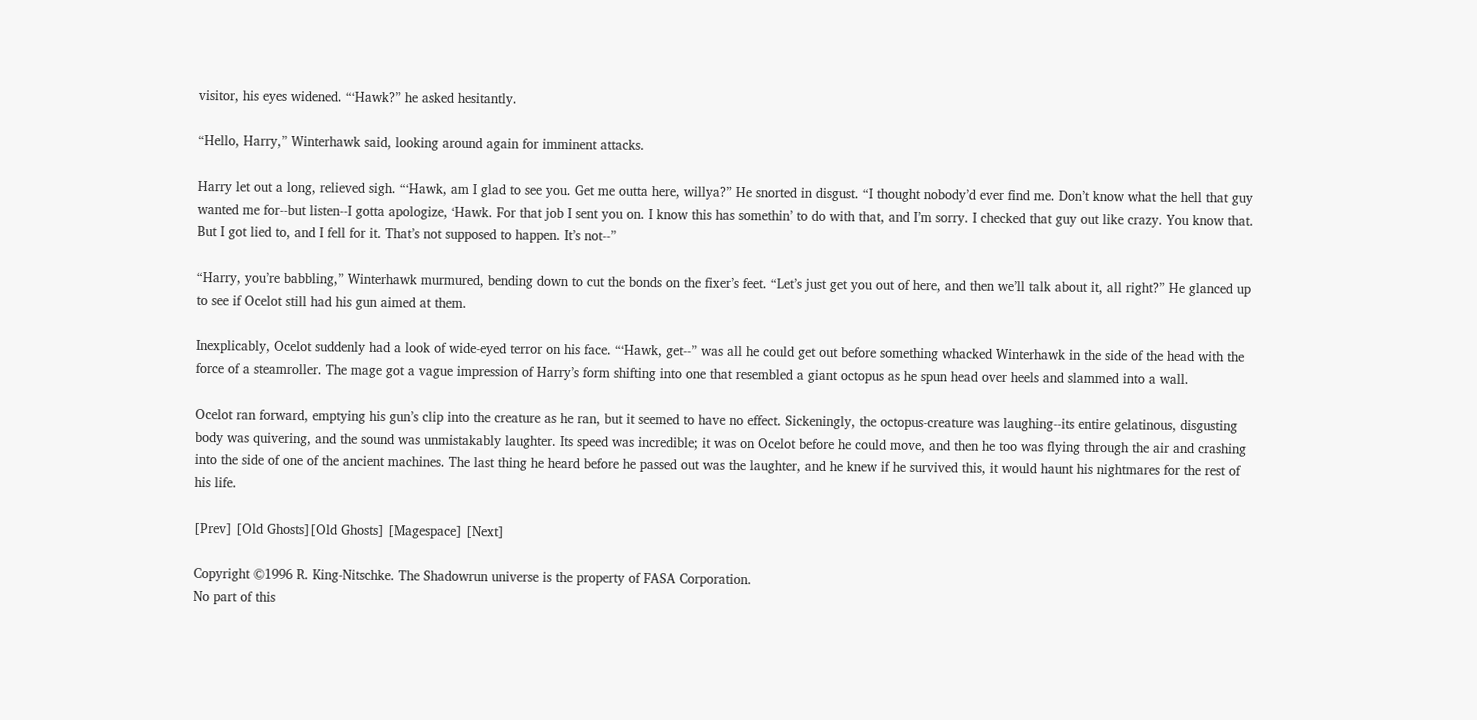visitor, his eyes widened. “‘Hawk?” he asked hesitantly.

“Hello, Harry,” Winterhawk said, looking around again for imminent attacks.

Harry let out a long, relieved sigh. “‘Hawk, am I glad to see you. Get me outta here, willya?” He snorted in disgust. “I thought nobody’d ever find me. Don’t know what the hell that guy wanted me for--but listen--I gotta apologize, ‘Hawk. For that job I sent you on. I know this has somethin’ to do with that, and I’m sorry. I checked that guy out like crazy. You know that. But I got lied to, and I fell for it. That’s not supposed to happen. It’s not--”

“Harry, you’re babbling,” Winterhawk murmured, bending down to cut the bonds on the fixer’s feet. “Let’s just get you out of here, and then we’ll talk about it, all right?” He glanced up to see if Ocelot still had his gun aimed at them.

Inexplicably, Ocelot suddenly had a look of wide-eyed terror on his face. “‘Hawk, get--” was all he could get out before something whacked Winterhawk in the side of the head with the force of a steamroller. The mage got a vague impression of Harry’s form shifting into one that resembled a giant octopus as he spun head over heels and slammed into a wall.

Ocelot ran forward, emptying his gun’s clip into the creature as he ran, but it seemed to have no effect. Sickeningly, the octopus-creature was laughing--its entire gelatinous, disgusting body was quivering, and the sound was unmistakably laughter. Its speed was incredible; it was on Ocelot before he could move, and then he too was flying through the air and crashing into the side of one of the ancient machines. The last thing he heard before he passed out was the laughter, and he knew if he survived this, it would haunt his nightmares for the rest of his life.

[Prev] [Old Ghosts][Old Ghosts] [Magespace] [Next]

Copyright ©1996 R. King-Nitschke. The Shadowrun universe is the property of FASA Corporation.
No part of this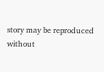story may be reproduced without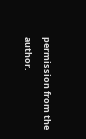permission from the author.